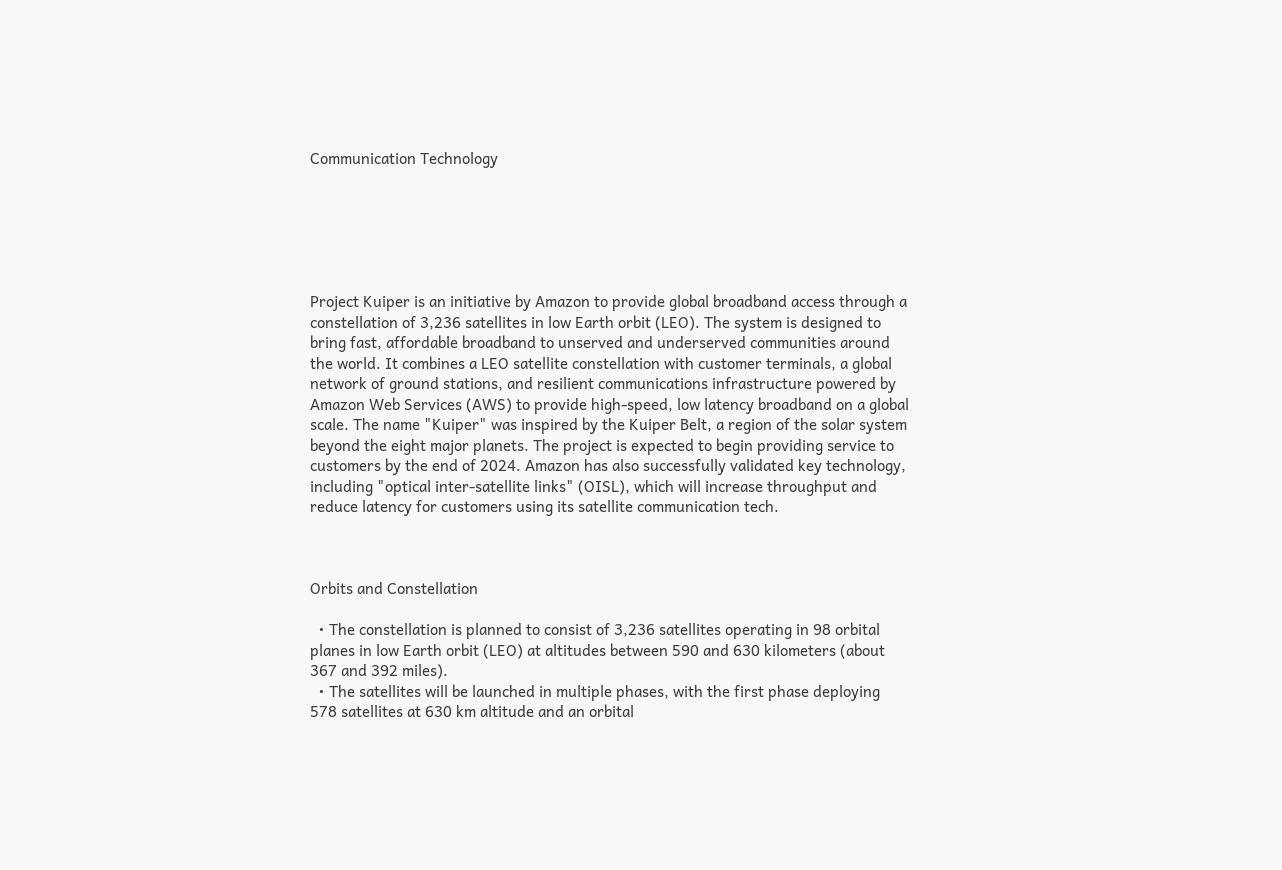Communication Technology






Project Kuiper is an initiative by Amazon to provide global broadband access through a constellation of 3,236 satellites in low Earth orbit (LEO). The system is designed to bring fast, affordable broadband to unserved and underserved communities around the world. It combines a LEO satellite constellation with customer terminals, a global network of ground stations, and resilient communications infrastructure powered by Amazon Web Services (AWS) to provide high-speed, low latency broadband on a global scale. The name "Kuiper" was inspired by the Kuiper Belt, a region of the solar system beyond the eight major planets. The project is expected to begin providing service to customers by the end of 2024. Amazon has also successfully validated key technology, including "optical inter-satellite links" (OISL), which will increase throughput and reduce latency for customers using its satellite communication tech.



Orbits and Constellation

  • The constellation is planned to consist of 3,236 satellites operating in 98 orbital planes in low Earth orbit (LEO) at altitudes between 590 and 630 kilometers (about 367 and 392 miles).
  • The satellites will be launched in multiple phases, with the first phase deploying 578 satellites at 630 km altitude and an orbital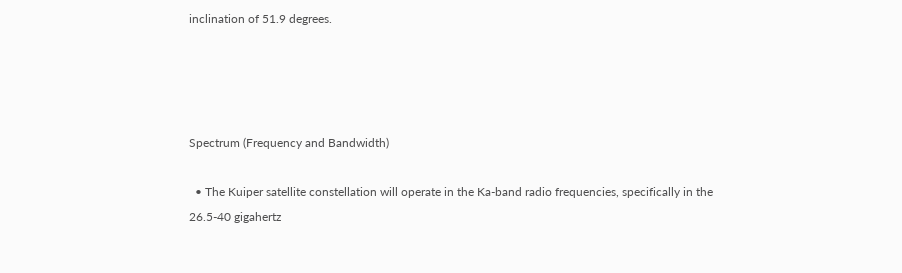inclination of 51.9 degrees.




Spectrum (Frequency and Bandwidth)

  • The Kuiper satellite constellation will operate in the Ka-band radio frequencies, specifically in the 26.5-40 gigahertz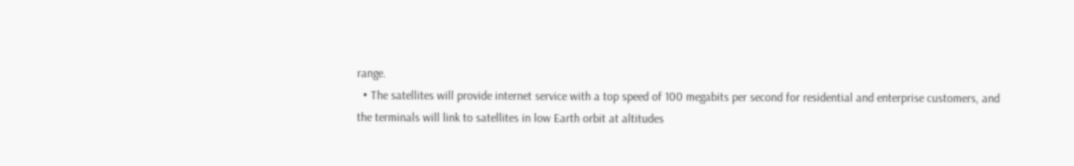range.
  • The satellites will provide internet service with a top speed of 100 megabits per second for residential and enterprise customers, and the terminals will link to satellites in low Earth orbit at altitudes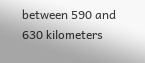between 590 and 630 kilometers